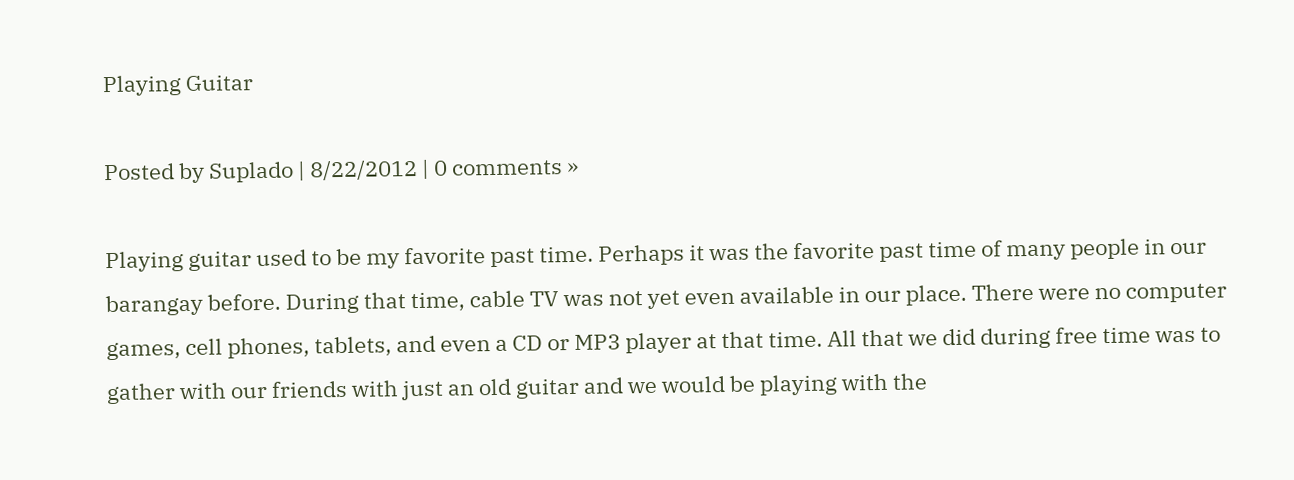Playing Guitar

Posted by Suplado | 8/22/2012 | 0 comments »

Playing guitar used to be my favorite past time. Perhaps it was the favorite past time of many people in our barangay before. During that time, cable TV was not yet even available in our place. There were no computer games, cell phones, tablets, and even a CD or MP3 player at that time. All that we did during free time was to gather with our friends with just an old guitar and we would be playing with the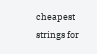cheapest strings for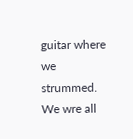guitar where we strummed. We wre all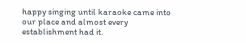happy singing until karaoke came into our place and almost every establishment had it.